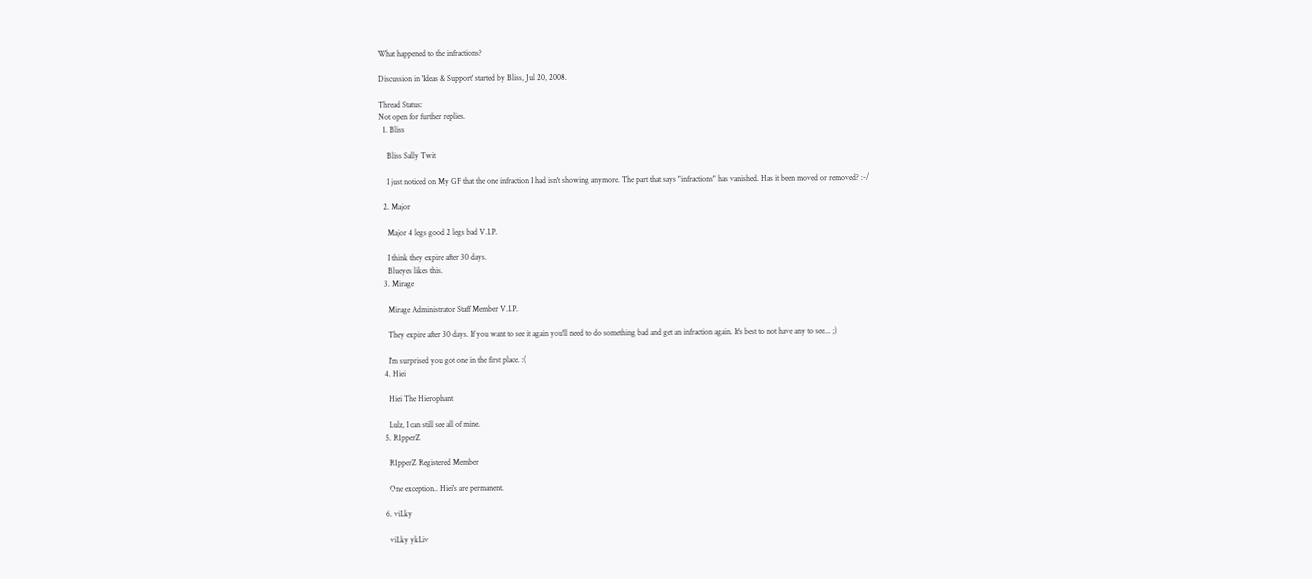What happened to the infractions?

Discussion in 'Ideas & Support' started by Bliss, Jul 20, 2008.

Thread Status:
Not open for further replies.
  1. Bliss

    Bliss Sally Twit

    I just noticed on My GF that the one infraction I had isn't showing anymore. The part that says "infractions" has vanished. Has it been moved or removed? :-/

  2. Major

    Major 4 legs good 2 legs bad V.I.P.

    I think they expire after 30 days.
    Blueyes likes this.
  3. Mirage

    Mirage Administrator Staff Member V.I.P.

    They expire after 30 days. If you want to see it again you'll need to do something bad and get an infraction again. It's best to not have any to see... ;)

    I'm surprised you got one in the first place. :(
  4. Hiei

    Hiei The Hierophant

    Lulz, I can still see all of mine.
  5. R1pperZ

    R1pperZ Registered Member

    One exception.. Hiei's are permanent.

  6. viLky

    viLky ykLiv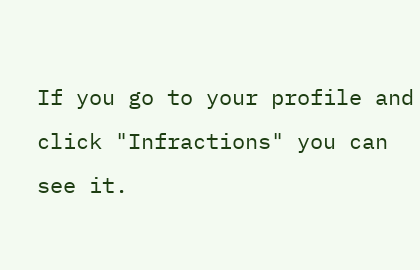If you go to your profile and click "Infractions" you can see it.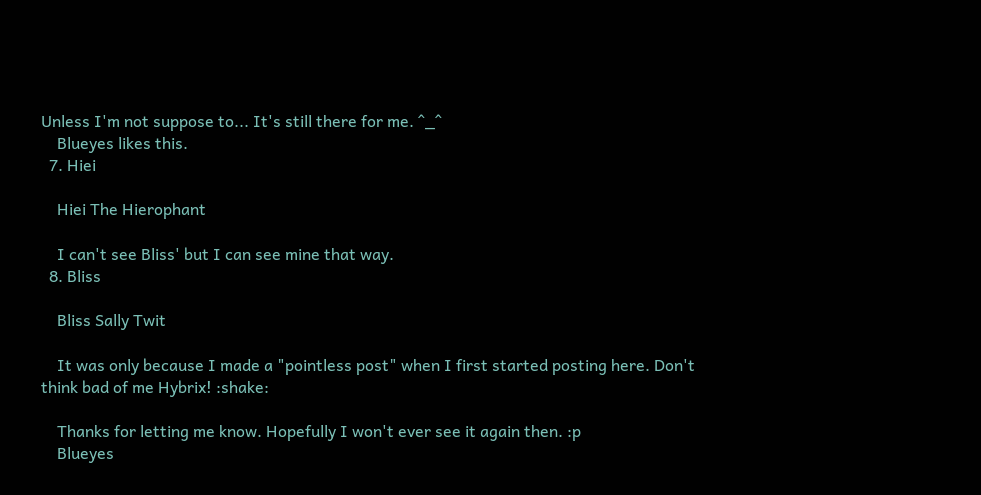Unless I'm not suppose to... It's still there for me. ^_^
    Blueyes likes this.
  7. Hiei

    Hiei The Hierophant

    I can't see Bliss' but I can see mine that way.
  8. Bliss

    Bliss Sally Twit

    It was only because I made a "pointless post" when I first started posting here. Don't think bad of me Hybrix! :shake:

    Thanks for letting me know. Hopefully I won't ever see it again then. :p
    Blueyes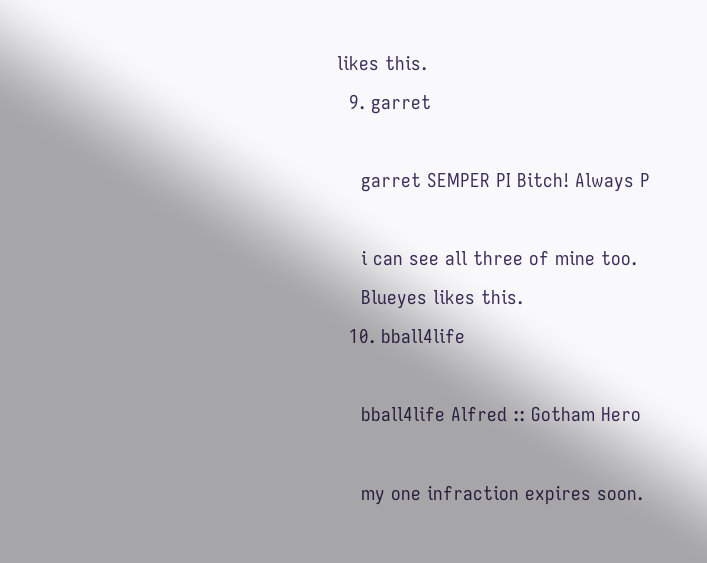likes this.
  9. garret

    garret SEMPER PI Bitch! Always P

    i can see all three of mine too.
    Blueyes likes this.
  10. bball4life

    bball4life Alfred :: Gotham Hero

    my one infraction expires soon.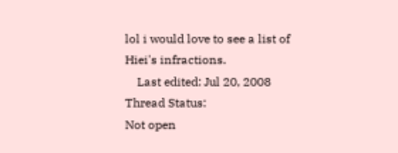lol i would love to see a list of Hiei's infractions.
    Last edited: Jul 20, 2008
Thread Status:
Not open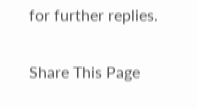for further replies.

Share This Page